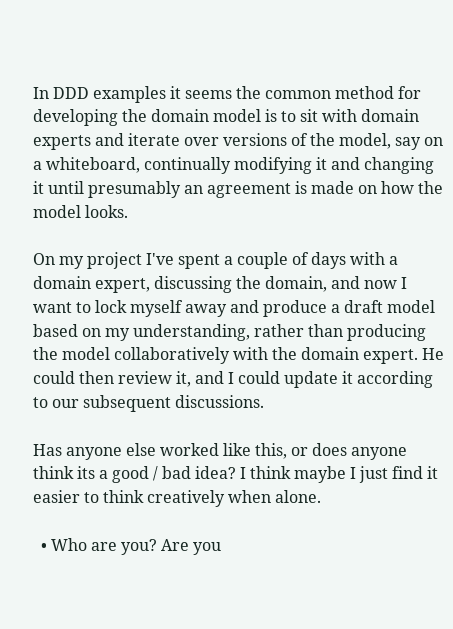In DDD examples it seems the common method for developing the domain model is to sit with domain experts and iterate over versions of the model, say on a whiteboard, continually modifying it and changing it until presumably an agreement is made on how the model looks.

On my project I've spent a couple of days with a domain expert, discussing the domain, and now I want to lock myself away and produce a draft model based on my understanding, rather than producing the model collaboratively with the domain expert. He could then review it, and I could update it according to our subsequent discussions.

Has anyone else worked like this, or does anyone think its a good / bad idea? I think maybe I just find it easier to think creatively when alone.

  • Who are you? Are you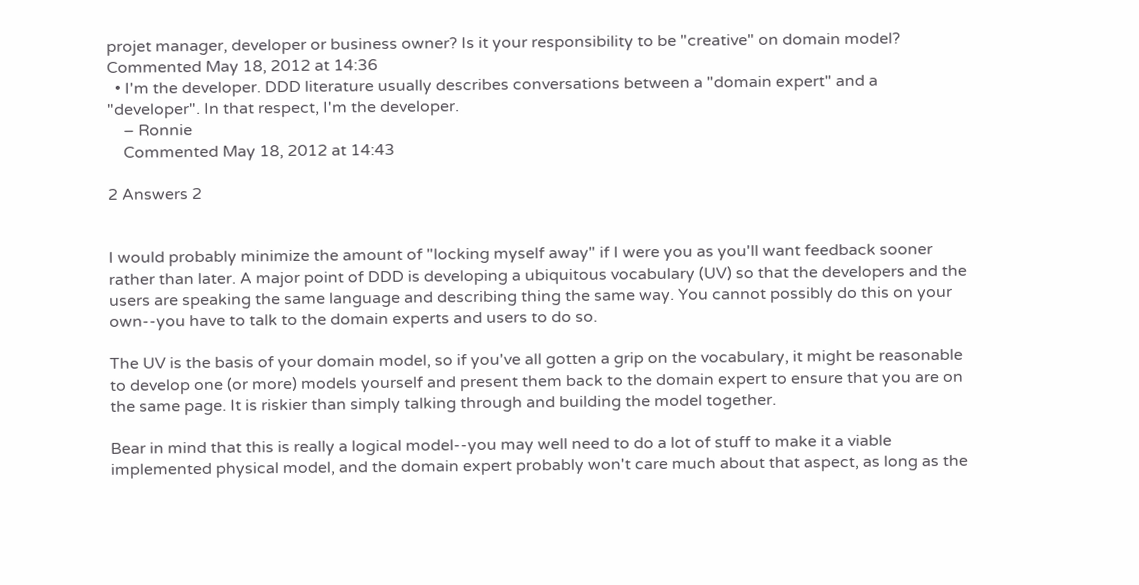projet manager, developer or business owner? Is it your responsibility to be "creative" on domain model? Commented May 18, 2012 at 14:36
  • I'm the developer. DDD literature usually describes conversations between a "domain expert" and a "developer". In that respect, I'm the developer.
    – Ronnie
    Commented May 18, 2012 at 14:43

2 Answers 2


I would probably minimize the amount of "locking myself away" if I were you as you'll want feedback sooner rather than later. A major point of DDD is developing a ubiquitous vocabulary (UV) so that the developers and the users are speaking the same language and describing thing the same way. You cannot possibly do this on your own--you have to talk to the domain experts and users to do so.

The UV is the basis of your domain model, so if you've all gotten a grip on the vocabulary, it might be reasonable to develop one (or more) models yourself and present them back to the domain expert to ensure that you are on the same page. It is riskier than simply talking through and building the model together.

Bear in mind that this is really a logical model--you may well need to do a lot of stuff to make it a viable implemented physical model, and the domain expert probably won't care much about that aspect, as long as the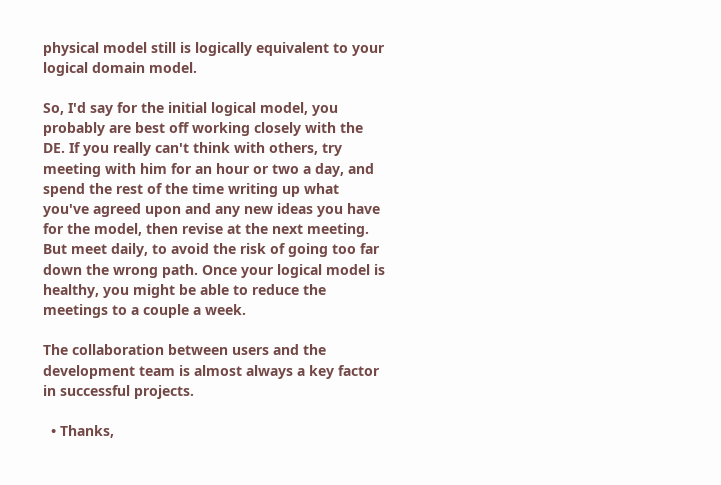physical model still is logically equivalent to your logical domain model.

So, I'd say for the initial logical model, you probably are best off working closely with the DE. If you really can't think with others, try meeting with him for an hour or two a day, and spend the rest of the time writing up what you've agreed upon and any new ideas you have for the model, then revise at the next meeting. But meet daily, to avoid the risk of going too far down the wrong path. Once your logical model is healthy, you might be able to reduce the meetings to a couple a week.

The collaboration between users and the development team is almost always a key factor in successful projects.

  • Thanks,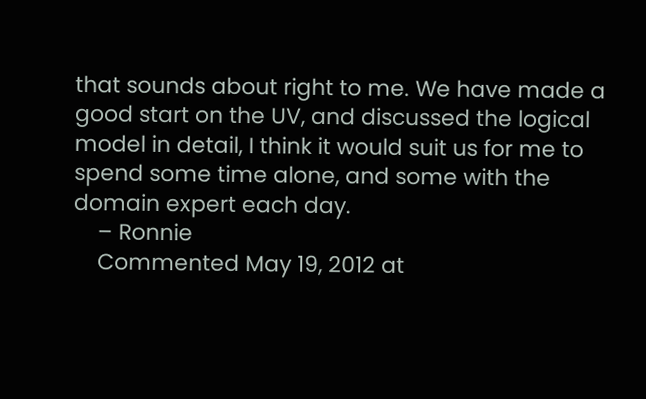that sounds about right to me. We have made a good start on the UV, and discussed the logical model in detail, I think it would suit us for me to spend some time alone, and some with the domain expert each day.
    – Ronnie
    Commented May 19, 2012 at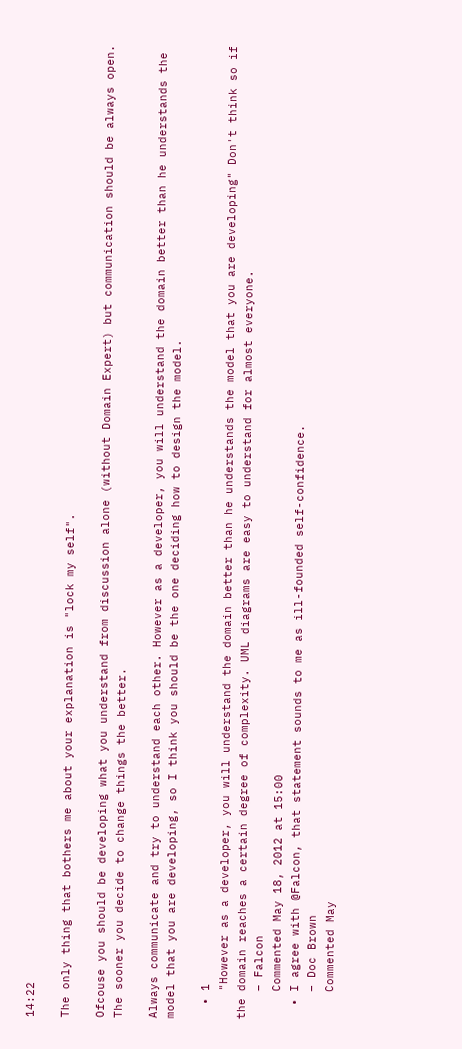14:22

The only thing that bothers me about your explanation is "lock my self".

Ofcouse you should be developing what you understand from discussion alone (without Domain Expert) but communication should be always open. The sooner you decide to change things the better.

Always communicate and try to understand each other. However as a developer, you will understand the domain better than he understands the model that you are developing, so I think you should be the one deciding how to design the model.

  • 1
    "However as a developer, you will understand the domain better than he understands the model that you are developing" Don't think so if the domain reaches a certain degree of complexity. UML diagrams are easy to understand for almost everyone.
    – Falcon
    Commented May 18, 2012 at 15:00
  • I agree with @Falcon, that statement sounds to me as ill-founded self-confidence.
    – Doc Brown
    Commented May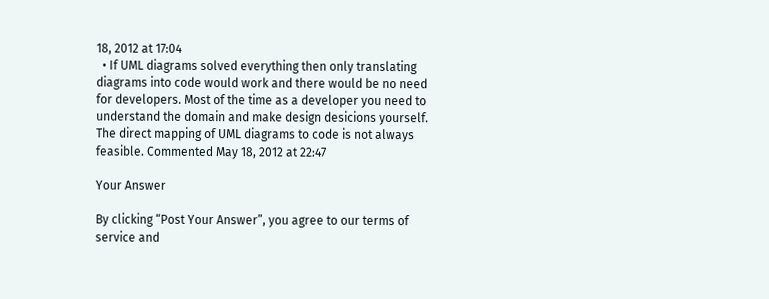18, 2012 at 17:04
  • If UML diagrams solved everything then only translating diagrams into code would work and there would be no need for developers. Most of the time as a developer you need to understand the domain and make design desicions yourself. The direct mapping of UML diagrams to code is not always feasible. Commented May 18, 2012 at 22:47

Your Answer

By clicking “Post Your Answer”, you agree to our terms of service and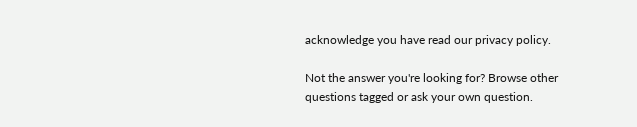acknowledge you have read our privacy policy.

Not the answer you're looking for? Browse other questions tagged or ask your own question.